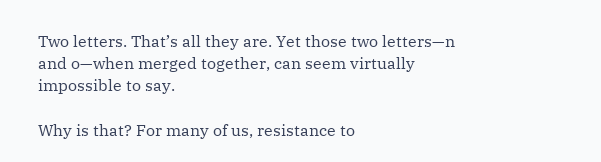Two letters. That’s all they are. Yet those two letters—n and o—when merged together, can seem virtually impossible to say.

Why is that? For many of us, resistance to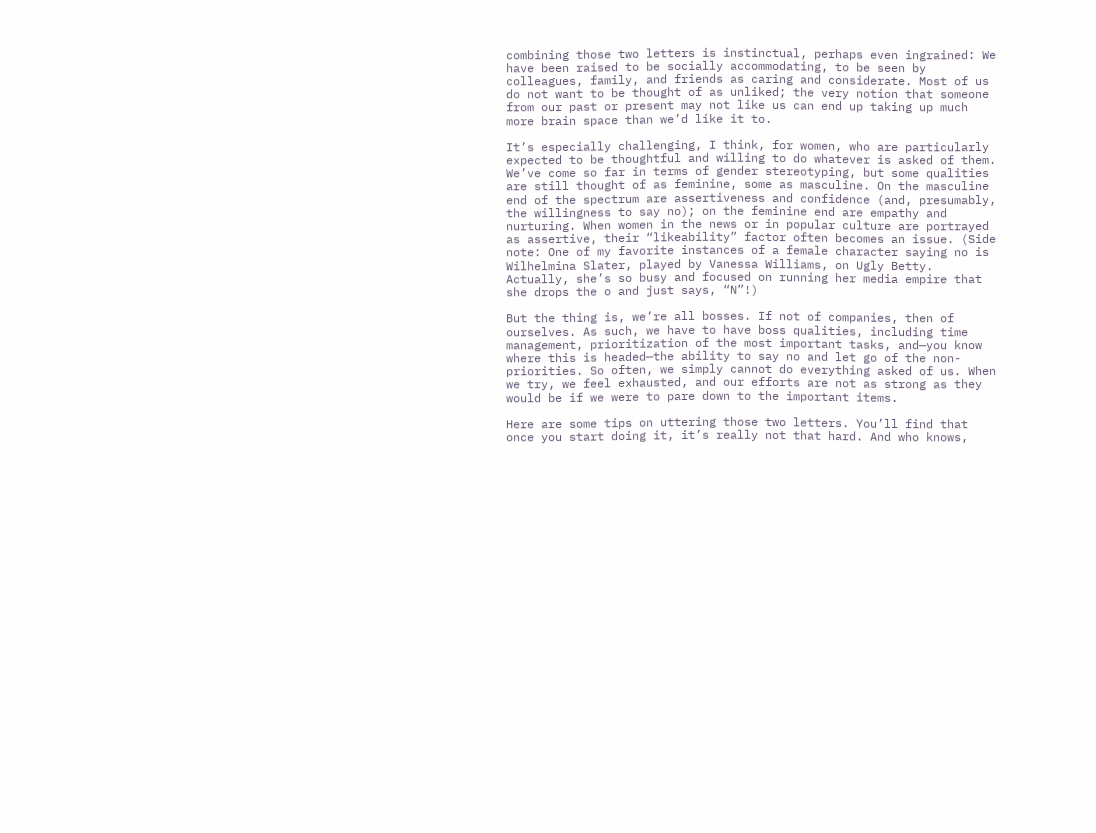combining those two letters is instinctual, perhaps even ingrained: We have been raised to be socially accommodating, to be seen by colleagues, family, and friends as caring and considerate. Most of us do not want to be thought of as unliked; the very notion that someone from our past or present may not like us can end up taking up much more brain space than we’d like it to.

It’s especially challenging, I think, for women, who are particularly expected to be thoughtful and willing to do whatever is asked of them. We’ve come so far in terms of gender stereotyping, but some qualities are still thought of as feminine, some as masculine. On the masculine end of the spectrum are assertiveness and confidence (and, presumably, the willingness to say no); on the feminine end are empathy and nurturing. When women in the news or in popular culture are portrayed as assertive, their “likeability” factor often becomes an issue. (Side note: One of my favorite instances of a female character saying no is Wilhelmina Slater, played by Vanessa Williams, on Ugly Betty. Actually, she’s so busy and focused on running her media empire that she drops the o and just says, “N”!)

But the thing is, we’re all bosses. If not of companies, then of ourselves. As such, we have to have boss qualities, including time management, prioritization of the most important tasks, and—you know where this is headed—the ability to say no and let go of the non-priorities. So often, we simply cannot do everything asked of us. When we try, we feel exhausted, and our efforts are not as strong as they would be if we were to pare down to the important items.

Here are some tips on uttering those two letters. You’ll find that once you start doing it, it’s really not that hard. And who knows,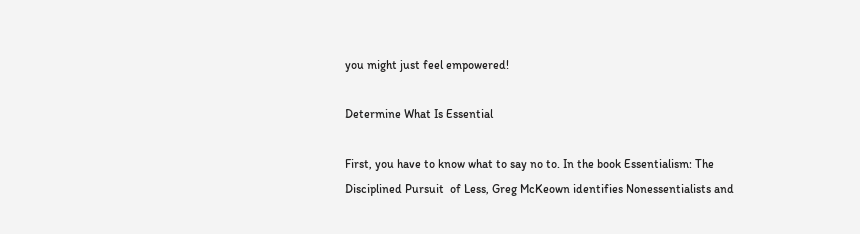you might just feel empowered!

Determine What Is Essential

First, you have to know what to say no to. In the book Essentialism: The Disciplined Pursuit  of Less, Greg McKeown identifies Nonessentialists and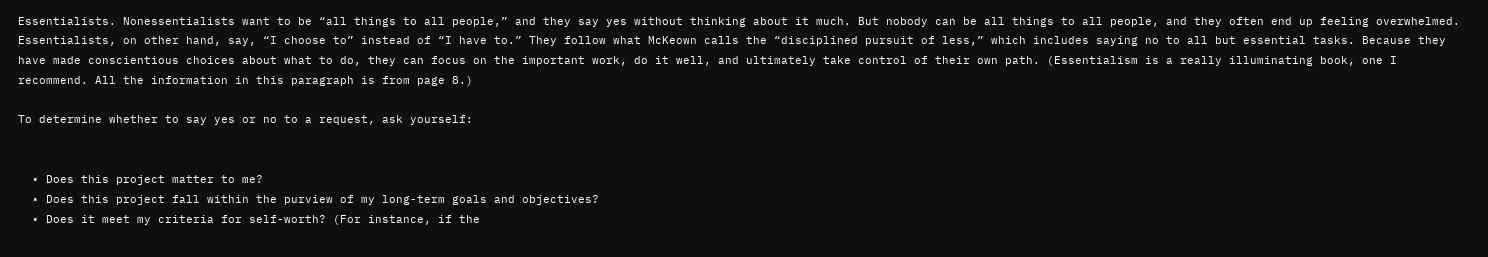Essentialists. Nonessentialists want to be “all things to all people,” and they say yes without thinking about it much. But nobody can be all things to all people, and they often end up feeling overwhelmed. Essentialists, on other hand, say, “I choose to” instead of “I have to.” They follow what McKeown calls the “disciplined pursuit of less,” which includes saying no to all but essential tasks. Because they have made conscientious choices about what to do, they can focus on the important work, do it well, and ultimately take control of their own path. (Essentialism is a really illuminating book, one I recommend. All the information in this paragraph is from page 8.)

To determine whether to say yes or no to a request, ask yourself:


  • Does this project matter to me?
  • Does this project fall within the purview of my long-term goals and objectives?
  • Does it meet my criteria for self-worth? (For instance, if the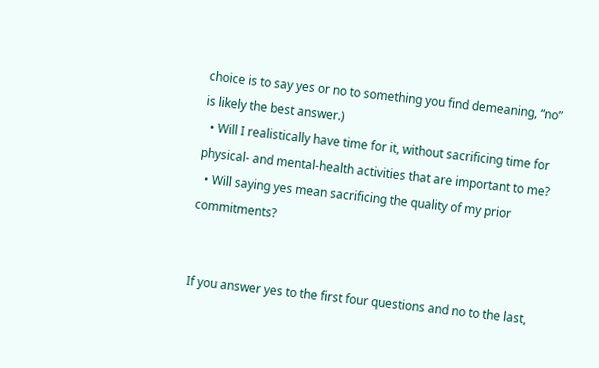choice is to say yes or no to something you find demeaning, “no” is likely the best answer.)
  • Will I realistically have time for it, without sacrificing time for physical- and mental-health activities that are important to me?
  • Will saying yes mean sacrificing the quality of my prior commitments?


If you answer yes to the first four questions and no to the last,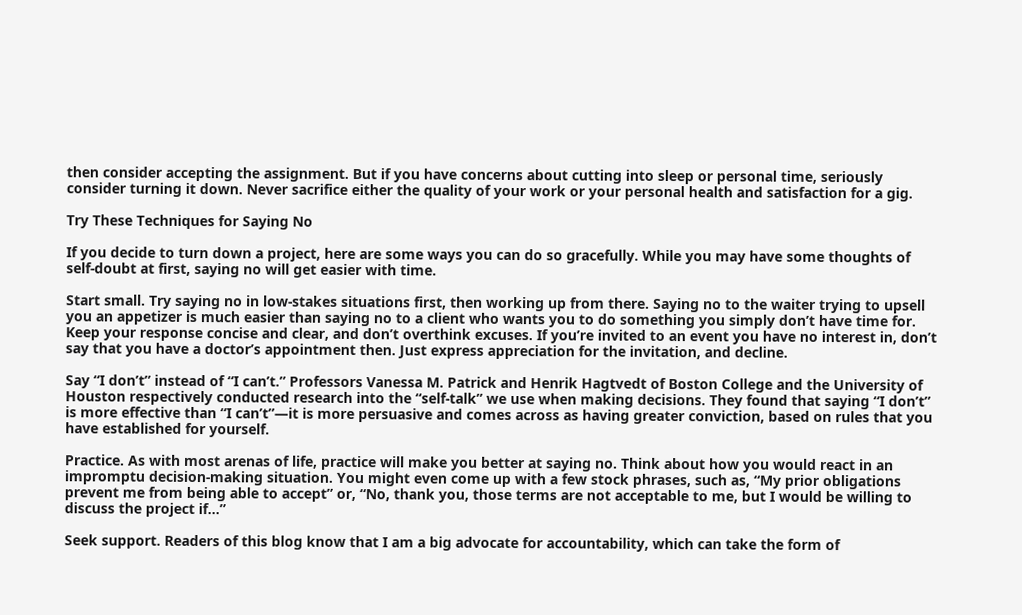then consider accepting the assignment. But if you have concerns about cutting into sleep or personal time, seriously consider turning it down. Never sacrifice either the quality of your work or your personal health and satisfaction for a gig.

Try These Techniques for Saying No

If you decide to turn down a project, here are some ways you can do so gracefully. While you may have some thoughts of self-doubt at first, saying no will get easier with time.

Start small. Try saying no in low-stakes situations first, then working up from there. Saying no to the waiter trying to upsell you an appetizer is much easier than saying no to a client who wants you to do something you simply don’t have time for. Keep your response concise and clear, and don’t overthink excuses. If you’re invited to an event you have no interest in, don’t say that you have a doctor’s appointment then. Just express appreciation for the invitation, and decline.

Say “I don’t” instead of “I can’t.” Professors Vanessa M. Patrick and Henrik Hagtvedt of Boston College and the University of Houston respectively conducted research into the “self-talk” we use when making decisions. They found that saying “I don’t” is more effective than “I can’t”—it is more persuasive and comes across as having greater conviction, based on rules that you have established for yourself.

Practice. As with most arenas of life, practice will make you better at saying no. Think about how you would react in an impromptu decision-making situation. You might even come up with a few stock phrases, such as, “My prior obligations prevent me from being able to accept” or, “No, thank you, those terms are not acceptable to me, but I would be willing to discuss the project if…”

Seek support. Readers of this blog know that I am a big advocate for accountability, which can take the form of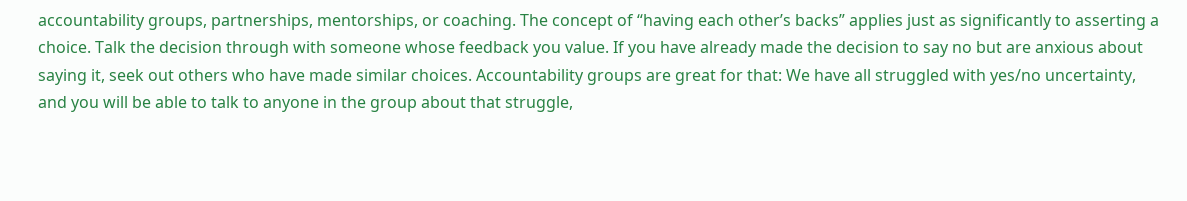accountability groups, partnerships, mentorships, or coaching. The concept of “having each other’s backs” applies just as significantly to asserting a choice. Talk the decision through with someone whose feedback you value. If you have already made the decision to say no but are anxious about saying it, seek out others who have made similar choices. Accountability groups are great for that: We have all struggled with yes/no uncertainty, and you will be able to talk to anyone in the group about that struggle,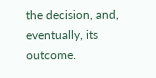the decision, and, eventually, its outcome.